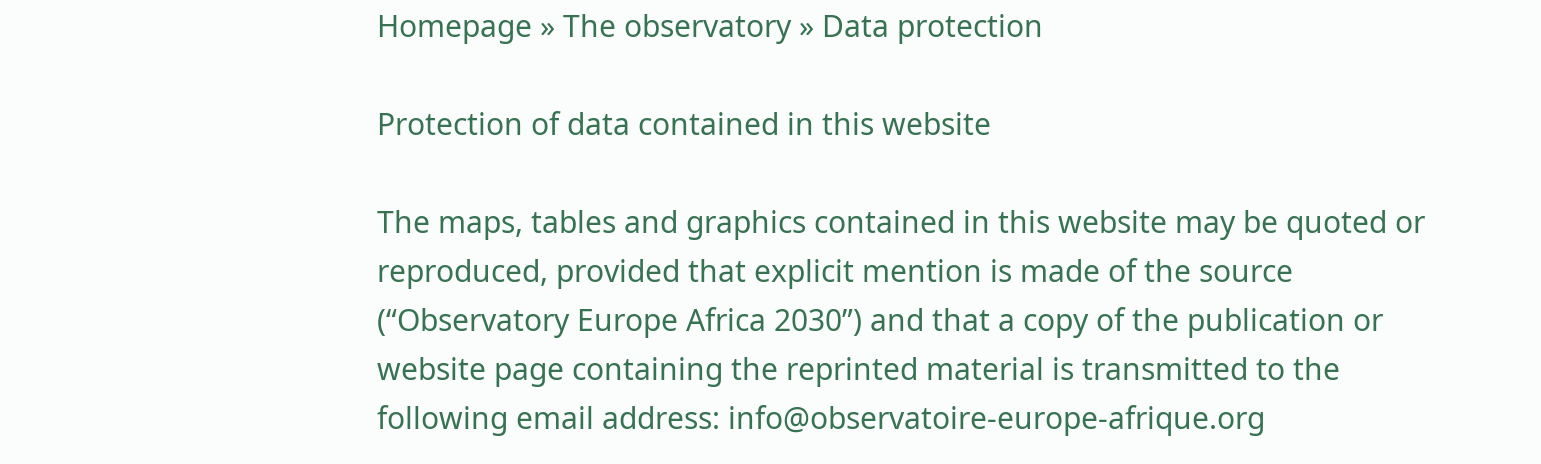Homepage » The observatory » Data protection

Protection of data contained in this website

The maps, tables and graphics contained in this website may be quoted or reproduced, provided that explicit mention is made of the source (“Observatory Europe Africa 2030”) and that a copy of the publication or website page containing the reprinted material is transmitted to the following email address: info@observatoire-europe-afrique.org